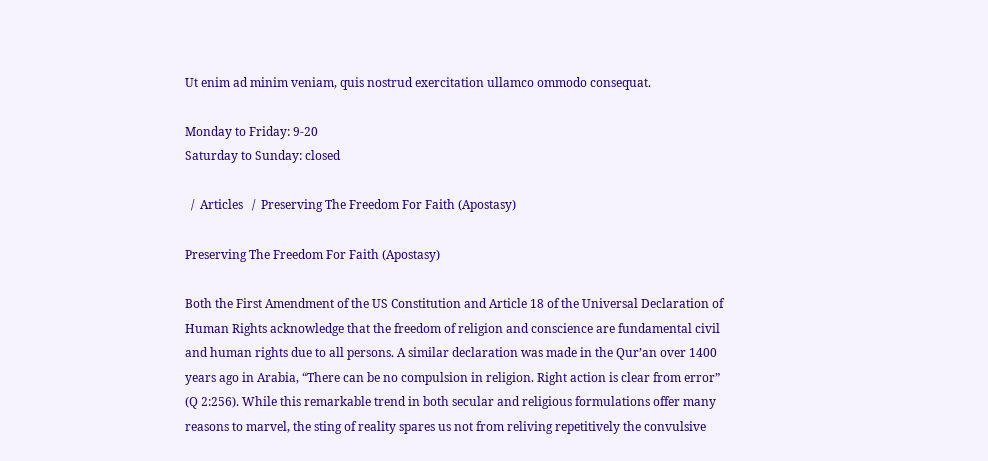Ut enim ad minim veniam, quis nostrud exercitation ullamco ommodo consequat.

Monday to Friday: 9-20
Saturday to Sunday: closed

  /  Articles   /  Preserving The Freedom For Faith (Apostasy)

Preserving The Freedom For Faith (Apostasy)

Both the First Amendment of the US Constitution and Article 18 of the Universal Declaration of Human Rights acknowledge that the freedom of religion and conscience are fundamental civil and human rights due to all persons. A similar declaration was made in the Qur’an over 1400 years ago in Arabia, “There can be no compulsion in religion. Right action is clear from error” (Q 2:256). While this remarkable trend in both secular and religious formulations offer many reasons to marvel, the sting of reality spares us not from reliving repetitively the convulsive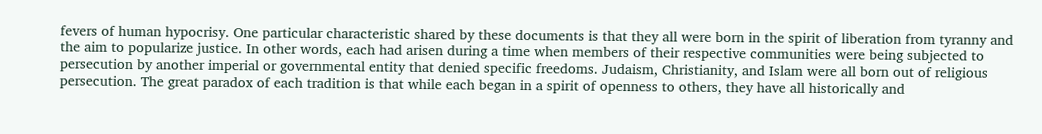fevers of human hypocrisy. One particular characteristic shared by these documents is that they all were born in the spirit of liberation from tyranny and the aim to popularize justice. In other words, each had arisen during a time when members of their respective communities were being subjected to persecution by another imperial or governmental entity that denied specific freedoms. Judaism, Christianity, and Islam were all born out of religious persecution. The great paradox of each tradition is that while each began in a spirit of openness to others, they have all historically and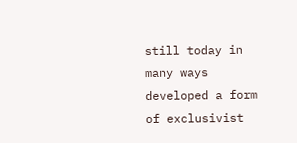still today in many ways developed a form of exclusivist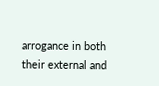arrogance in both their external and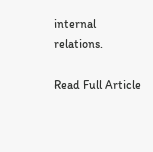internal relations.

Read Full Article